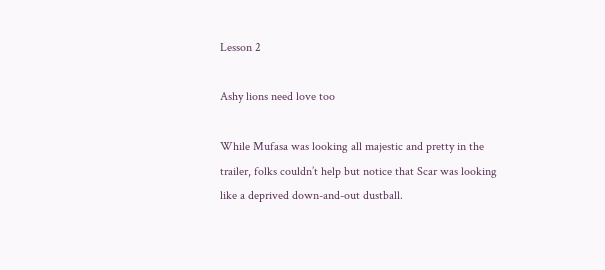Lesson 2

Ashy lions need love too

While Mufasa was looking all majestic and pretty in the trailer, folks couldn’t help but notice that Scar was looking like a deprived down-and-out dustball.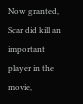Now granted, Scar did kill an important player in the movie,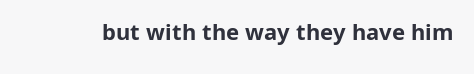but with the way they have him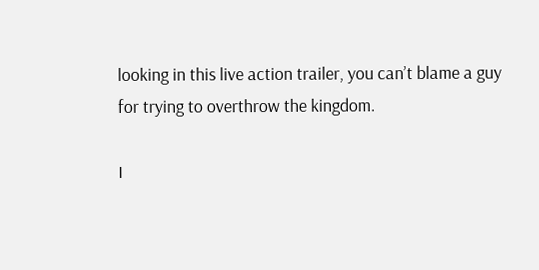looking in this live action trailer, you can’t blame a guy for trying to overthrow the kingdom.

I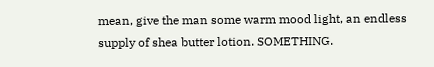mean, give the man some warm mood light, an endless supply of shea butter lotion. SOMETHING.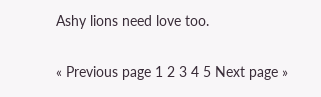Ashy lions need love too.

« Previous page 1 2 3 4 5 Next page »